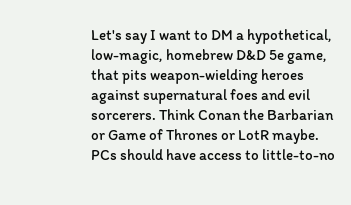Let's say I want to DM a hypothetical, low-magic, homebrew D&D 5e game, that pits weapon-wielding heroes against supernatural foes and evil sorcerers. Think Conan the Barbarian or Game of Thrones or LotR maybe. PCs should have access to little-to-no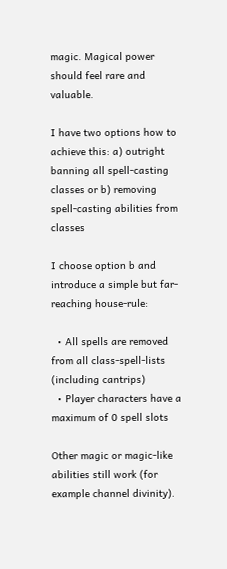magic. Magical power should feel rare and valuable.

I have two options how to achieve this: a) outright banning all spell-casting classes or b) removing spell-casting abilities from classes

I choose option b and introduce a simple but far-reaching house-rule:

  • All spells are removed from all class-spell-lists (including cantrips)
  • Player characters have a maximum of 0 spell slots

Other magic or magic-like abilities still work (for example channel divinity).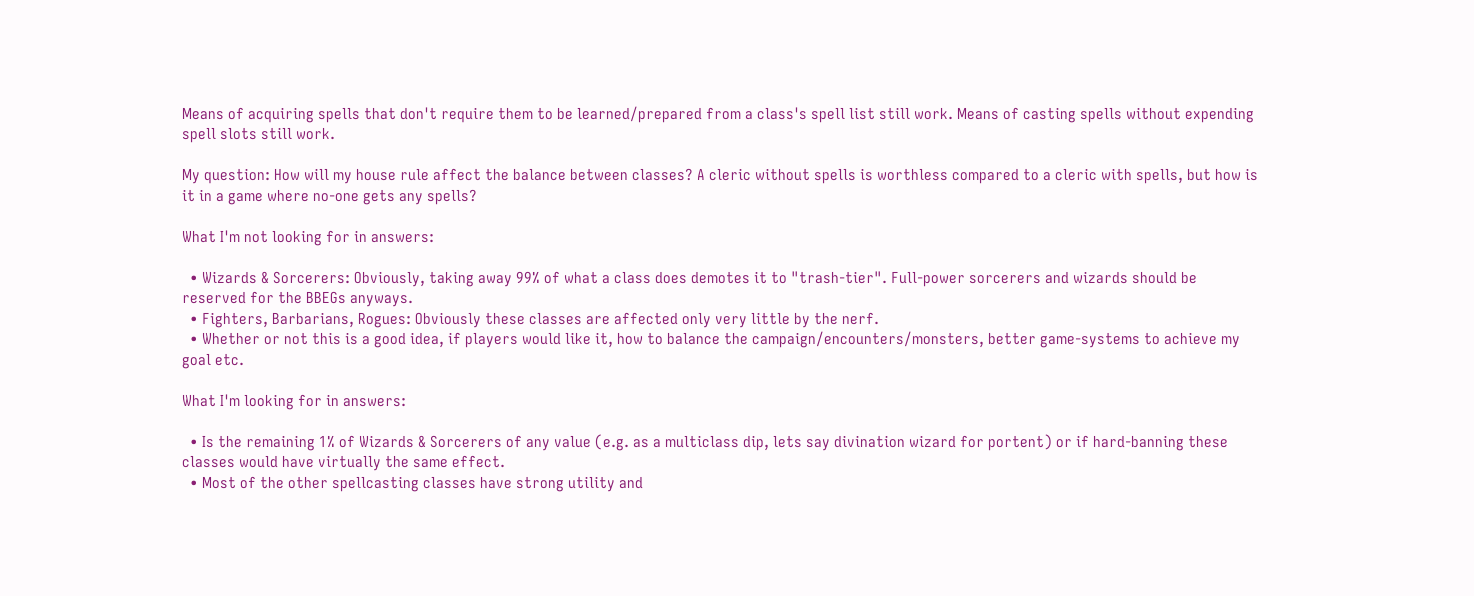Means of acquiring spells that don't require them to be learned/prepared from a class's spell list still work. Means of casting spells without expending spell slots still work.

My question: How will my house rule affect the balance between classes? A cleric without spells is worthless compared to a cleric with spells, but how is it in a game where no-one gets any spells?

What I'm not looking for in answers:

  • Wizards & Sorcerers: Obviously, taking away 99% of what a class does demotes it to "trash-tier". Full-power sorcerers and wizards should be reserved for the BBEGs anyways.
  • Fighters, Barbarians, Rogues: Obviously these classes are affected only very little by the nerf.
  • Whether or not this is a good idea, if players would like it, how to balance the campaign/encounters/monsters, better game-systems to achieve my goal etc.

What I'm looking for in answers:

  • Is the remaining 1% of Wizards & Sorcerers of any value (e.g. as a multiclass dip, lets say divination wizard for portent) or if hard-banning these classes would have virtually the same effect.
  • Most of the other spellcasting classes have strong utility and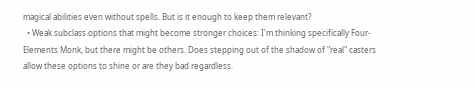magical abilities even without spells. But is it enough to keep them relevant?
  • Weak subclass options that might become stronger choices: I'm thinking specifically Four-Elements Monk, but there might be others. Does stepping out of the shadow of "real" casters allow these options to shine or are they bad regardless.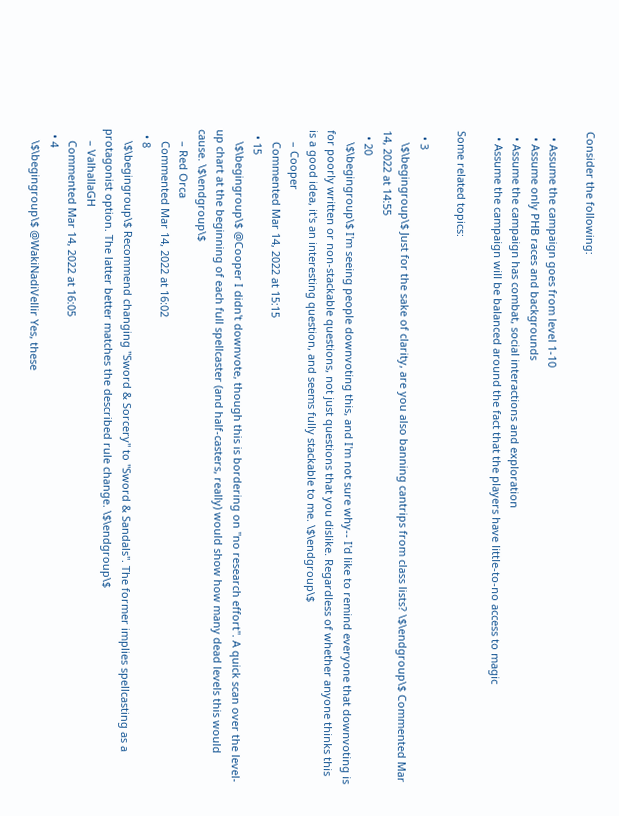Consider the following:

  • Assume the campaign goes from level 1-10
  • Assume only PHB races and backgrounds
  • Assume the campaign has combat, social interactions and exploration
  • Assume the campaign will be balanced around the fact that the players have little-to-no access to magic

Some related topics:

  • 3
    \$\begingroup\$ Just for the sake of clarity, are you also banning cantrips from class lists? \$\endgroup\$ Commented Mar 14, 2022 at 14:55
  • 20
    \$\begingroup\$ I'm seeing people downvoting this, and I'm not sure why-- I'd like to remind everyone that downvoting is for poorly written or non-stackable questions, not just questions that you dislike. Regardless of whether anyone thinks this is a good idea, it's an interesting question, and seems fully stackable to me. \$\endgroup\$
    – Cooper
    Commented Mar 14, 2022 at 15:15
  • 15
    \$\begingroup\$ @Cooper I didn't downvote, though this is bordering on "no research effort". A quick scan over the level-up chart at the beginning of each full spellcaster (and half-casters, really) would show how many dead levels this would cause. \$\endgroup\$
    – Red Orca
    Commented Mar 14, 2022 at 16:02
  • 8
    \$\begingroup\$ Recommend changing "Sword & Sorcery" to "Sword & Sandals". The former implies spellcasting as a protagonist option. The latter better matches the described rule change. \$\endgroup\$
    – ValhallaGH
    Commented Mar 14, 2022 at 16:05
  • 4
    \$\begingroup\$ @WakiNadiVellir Yes, these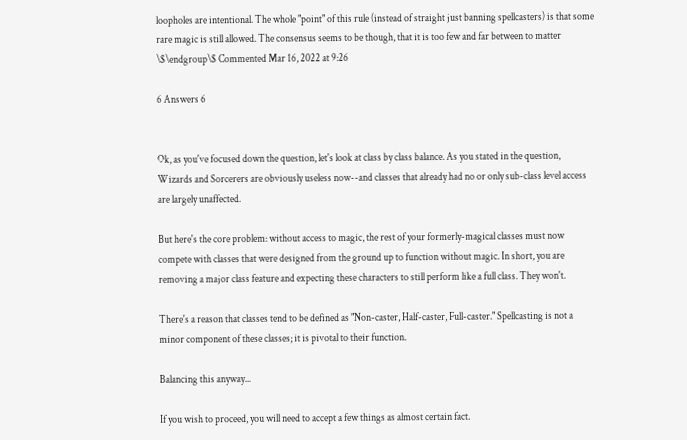loopholes are intentional. The whole "point" of this rule (instead of straight just banning spellcasters) is that some rare magic is still allowed. The consensus seems to be though, that it is too few and far between to matter \$\endgroup\$ Commented Mar 16, 2022 at 9:26

6 Answers 6


Ok, as you've focused down the question, let's look at class by class balance. As you stated in the question, Wizards and Sorcerers are obviously useless now--and classes that already had no or only sub-class level access are largely unaffected.

But here's the core problem: without access to magic, the rest of your formerly-magical classes must now compete with classes that were designed from the ground up to function without magic. In short, you are removing a major class feature and expecting these characters to still perform like a full class. They won't.

There's a reason that classes tend to be defined as "Non-caster, Half-caster, Full-caster." Spellcasting is not a minor component of these classes; it is pivotal to their function.

Balancing this anyway...

If you wish to proceed, you will need to accept a few things as almost certain fact.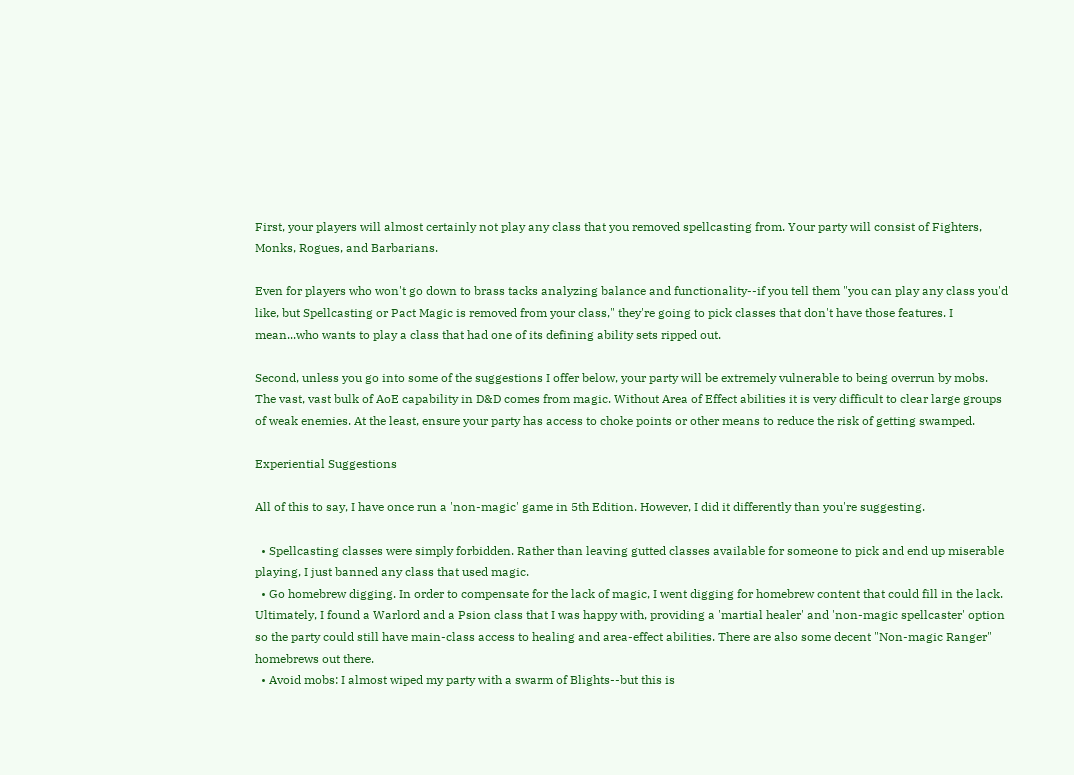First, your players will almost certainly not play any class that you removed spellcasting from. Your party will consist of Fighters, Monks, Rogues, and Barbarians.

Even for players who won't go down to brass tacks analyzing balance and functionality--if you tell them "you can play any class you'd like, but Spellcasting or Pact Magic is removed from your class," they're going to pick classes that don't have those features. I mean...who wants to play a class that had one of its defining ability sets ripped out.

Second, unless you go into some of the suggestions I offer below, your party will be extremely vulnerable to being overrun by mobs. The vast, vast bulk of AoE capability in D&D comes from magic. Without Area of Effect abilities it is very difficult to clear large groups of weak enemies. At the least, ensure your party has access to choke points or other means to reduce the risk of getting swamped.

Experiential Suggestions

All of this to say, I have once run a 'non-magic' game in 5th Edition. However, I did it differently than you're suggesting.

  • Spellcasting classes were simply forbidden. Rather than leaving gutted classes available for someone to pick and end up miserable playing, I just banned any class that used magic.
  • Go homebrew digging. In order to compensate for the lack of magic, I went digging for homebrew content that could fill in the lack. Ultimately, I found a Warlord and a Psion class that I was happy with, providing a 'martial healer' and 'non-magic spellcaster' option so the party could still have main-class access to healing and area-effect abilities. There are also some decent "Non-magic Ranger" homebrews out there.
  • Avoid mobs: I almost wiped my party with a swarm of Blights--but this is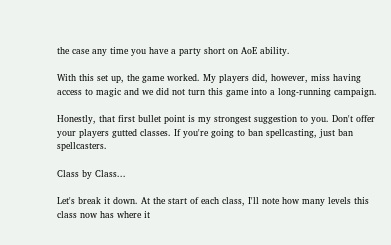the case any time you have a party short on AoE ability.

With this set up, the game worked. My players did, however, miss having access to magic and we did not turn this game into a long-running campaign.

Honestly, that first bullet point is my strongest suggestion to you. Don't offer your players gutted classes. If you're going to ban spellcasting, just ban spellcasters.

Class by Class...

Let's break it down. At the start of each class, I'll note how many levels this class now has where it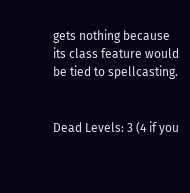gets nothing because its class feature would be tied to spellcasting.


Dead Levels: 3 (4 if you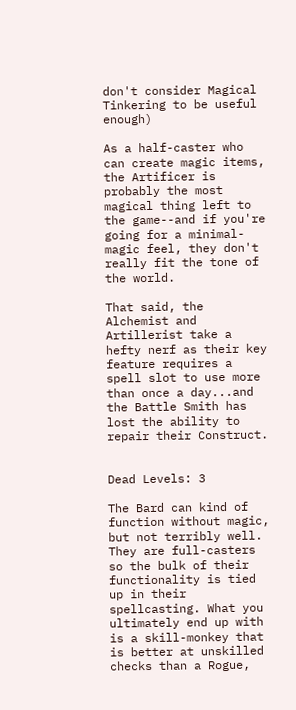don't consider Magical Tinkering to be useful enough)

As a half-caster who can create magic items, the Artificer is probably the most magical thing left to the game--and if you're going for a minimal-magic feel, they don't really fit the tone of the world.

That said, the Alchemist and Artillerist take a hefty nerf as their key feature requires a spell slot to use more than once a day...and the Battle Smith has lost the ability to repair their Construct.


Dead Levels: 3

The Bard can kind of function without magic, but not terribly well. They are full-casters so the bulk of their functionality is tied up in their spellcasting. What you ultimately end up with is a skill-monkey that is better at unskilled checks than a Rogue,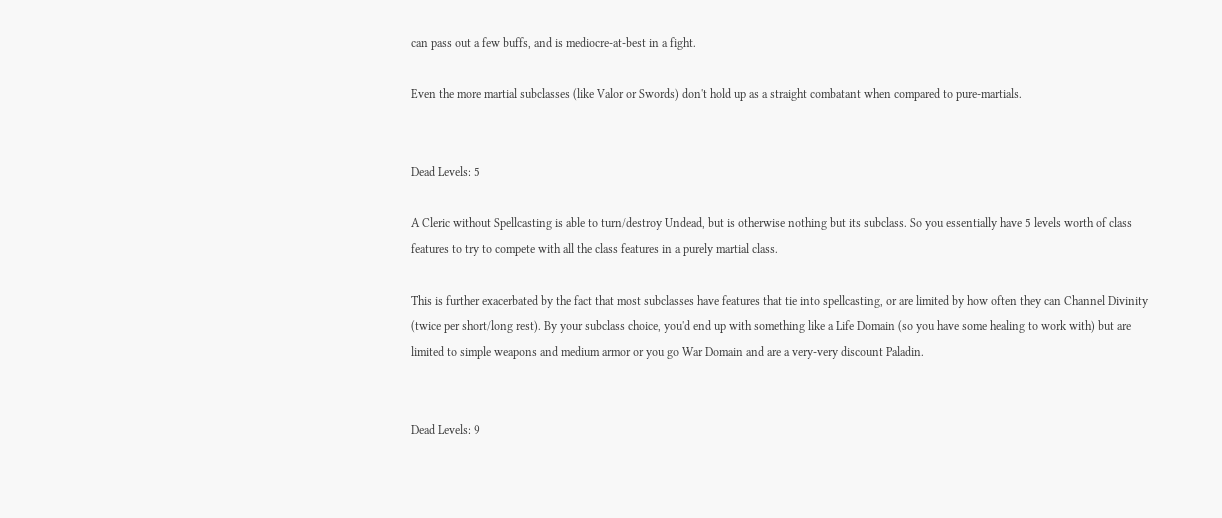can pass out a few buffs, and is mediocre-at-best in a fight.

Even the more martial subclasses (like Valor or Swords) don't hold up as a straight combatant when compared to pure-martials.


Dead Levels: 5

A Cleric without Spellcasting is able to turn/destroy Undead, but is otherwise nothing but its subclass. So you essentially have 5 levels worth of class features to try to compete with all the class features in a purely martial class.

This is further exacerbated by the fact that most subclasses have features that tie into spellcasting, or are limited by how often they can Channel Divinity (twice per short/long rest). By your subclass choice, you'd end up with something like a Life Domain (so you have some healing to work with) but are limited to simple weapons and medium armor or you go War Domain and are a very-very discount Paladin.


Dead Levels: 9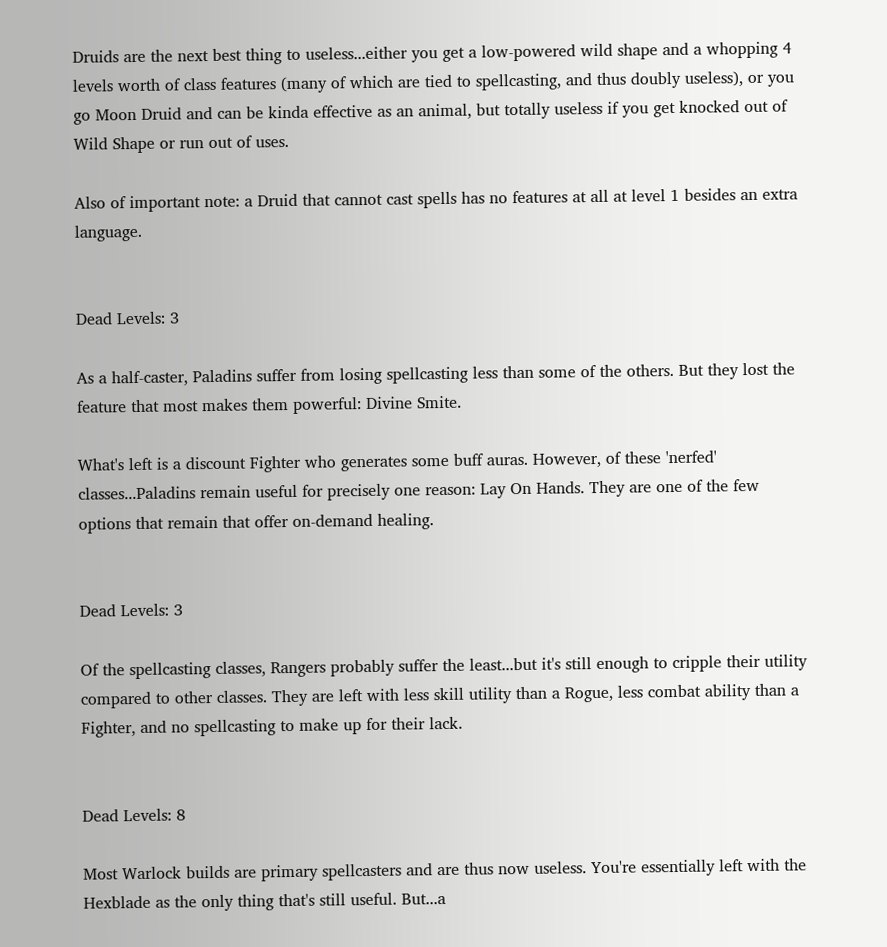Druids are the next best thing to useless...either you get a low-powered wild shape and a whopping 4 levels worth of class features (many of which are tied to spellcasting, and thus doubly useless), or you go Moon Druid and can be kinda effective as an animal, but totally useless if you get knocked out of Wild Shape or run out of uses.

Also of important note: a Druid that cannot cast spells has no features at all at level 1 besides an extra language.


Dead Levels: 3

As a half-caster, Paladins suffer from losing spellcasting less than some of the others. But they lost the feature that most makes them powerful: Divine Smite.

What's left is a discount Fighter who generates some buff auras. However, of these 'nerfed' classes...Paladins remain useful for precisely one reason: Lay On Hands. They are one of the few options that remain that offer on-demand healing.


Dead Levels: 3

Of the spellcasting classes, Rangers probably suffer the least...but it's still enough to cripple their utility compared to other classes. They are left with less skill utility than a Rogue, less combat ability than a Fighter, and no spellcasting to make up for their lack.


Dead Levels: 8

Most Warlock builds are primary spellcasters and are thus now useless. You're essentially left with the Hexblade as the only thing that's still useful. But...a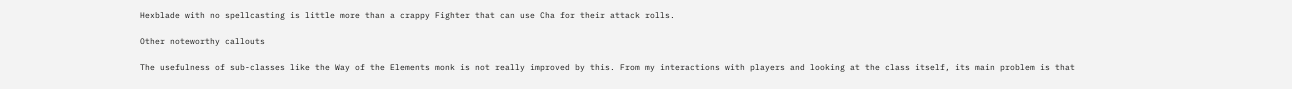Hexblade with no spellcasting is little more than a crappy Fighter that can use Cha for their attack rolls.

Other noteworthy callouts

The usefulness of sub-classes like the Way of the Elements monk is not really improved by this. From my interactions with players and looking at the class itself, its main problem is that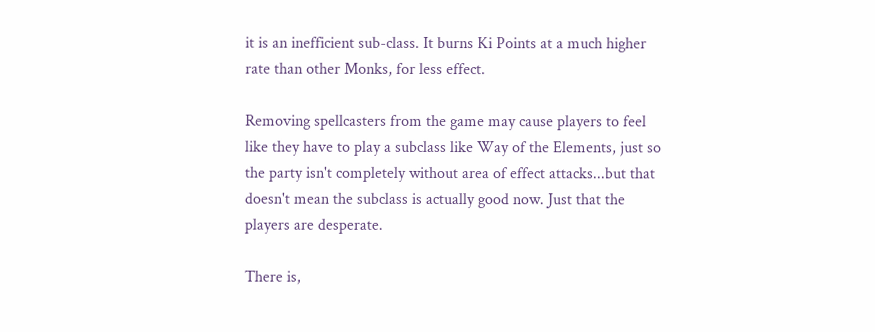it is an inefficient sub-class. It burns Ki Points at a much higher rate than other Monks, for less effect.

Removing spellcasters from the game may cause players to feel like they have to play a subclass like Way of the Elements, just so the party isn't completely without area of effect attacks...but that doesn't mean the subclass is actually good now. Just that the players are desperate.

There is,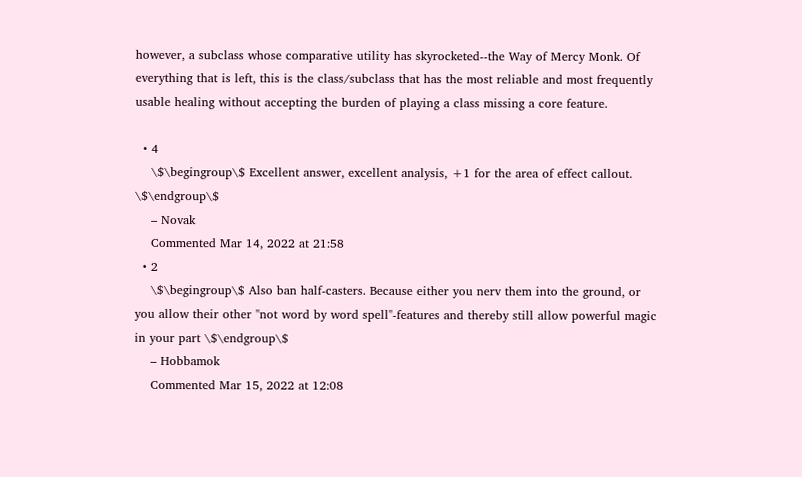however, a subclass whose comparative utility has skyrocketed--the Way of Mercy Monk. Of everything that is left, this is the class/subclass that has the most reliable and most frequently usable healing without accepting the burden of playing a class missing a core feature.

  • 4
    \$\begingroup\$ Excellent answer, excellent analysis, +1 for the area of effect callout. \$\endgroup\$
    – Novak
    Commented Mar 14, 2022 at 21:58
  • 2
    \$\begingroup\$ Also ban half-casters. Because either you nerv them into the ground, or you allow their other "not word by word spell"-features and thereby still allow powerful magic in your part \$\endgroup\$
    – Hobbamok
    Commented Mar 15, 2022 at 12:08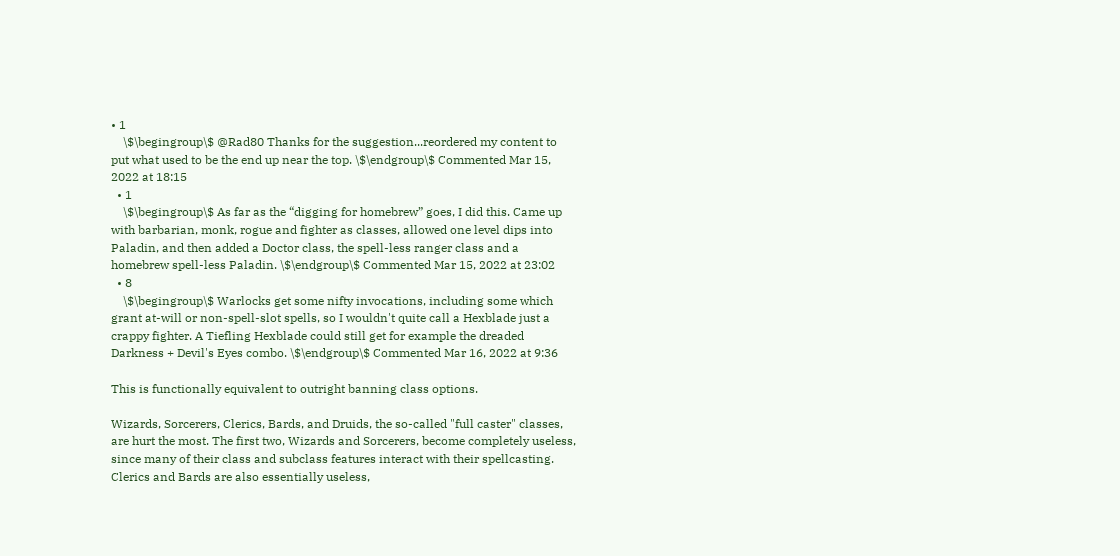• 1
    \$\begingroup\$ @Rad80 Thanks for the suggestion...reordered my content to put what used to be the end up near the top. \$\endgroup\$ Commented Mar 15, 2022 at 18:15
  • 1
    \$\begingroup\$ As far as the “digging for homebrew” goes, I did this. Came up with barbarian, monk, rogue and fighter as classes, allowed one level dips into Paladin, and then added a Doctor class, the spell-less ranger class and a homebrew spell-less Paladin. \$\endgroup\$ Commented Mar 15, 2022 at 23:02
  • 8
    \$\begingroup\$ Warlocks get some nifty invocations, including some which grant at-will or non-spell-slot spells, so I wouldn't quite call a Hexblade just a crappy fighter. A Tiefling Hexblade could still get for example the dreaded Darkness + Devil's Eyes combo. \$\endgroup\$ Commented Mar 16, 2022 at 9:36

This is functionally equivalent to outright banning class options.

Wizards, Sorcerers, Clerics, Bards, and Druids, the so-called "full caster" classes, are hurt the most. The first two, Wizards and Sorcerers, become completely useless, since many of their class and subclass features interact with their spellcasting. Clerics and Bards are also essentially useless,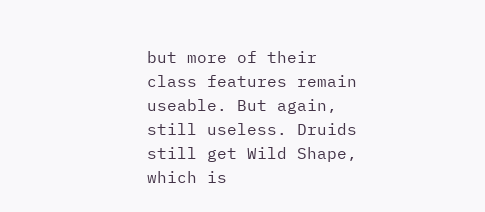but more of their class features remain useable. But again, still useless. Druids still get Wild Shape, which is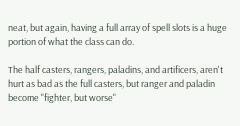neat, but again, having a full array of spell slots is a huge portion of what the class can do.

The half casters, rangers, paladins, and artificers, aren't hurt as bad as the full casters, but ranger and paladin become "fighter, but worse"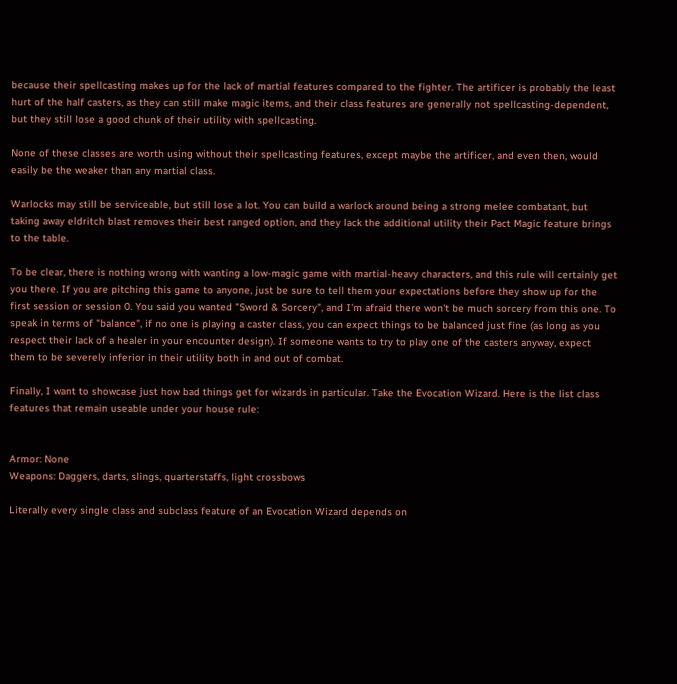because their spellcasting makes up for the lack of martial features compared to the fighter. The artificer is probably the least hurt of the half casters, as they can still make magic items, and their class features are generally not spellcasting-dependent, but they still lose a good chunk of their utility with spellcasting.

None of these classes are worth using without their spellcasting features, except maybe the artificer, and even then, would easily be the weaker than any martial class.

Warlocks may still be serviceable, but still lose a lot. You can build a warlock around being a strong melee combatant, but taking away eldritch blast removes their best ranged option, and they lack the additional utility their Pact Magic feature brings to the table.

To be clear, there is nothing wrong with wanting a low-magic game with martial-heavy characters, and this rule will certainly get you there. If you are pitching this game to anyone, just be sure to tell them your expectations before they show up for the first session or session 0. You said you wanted "Sword & Sorcery", and I'm afraid there won't be much sorcery from this one. To speak in terms of "balance", if no one is playing a caster class, you can expect things to be balanced just fine (as long as you respect their lack of a healer in your encounter design). If someone wants to try to play one of the casters anyway, expect them to be severely inferior in their utility both in and out of combat.

Finally, I want to showcase just how bad things get for wizards in particular. Take the Evocation Wizard. Here is the list class features that remain useable under your house rule:


Armor: None
Weapons: Daggers, darts, slings, quarterstaffs, light crossbows

Literally every single class and subclass feature of an Evocation Wizard depends on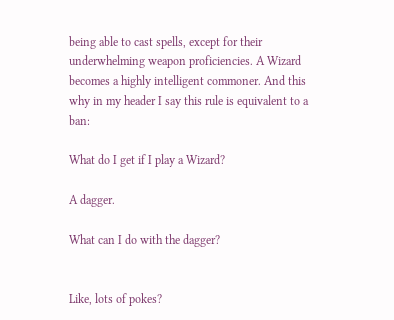being able to cast spells, except for their underwhelming weapon proficiencies. A Wizard becomes a highly intelligent commoner. And this why in my header I say this rule is equivalent to a ban:

What do I get if I play a Wizard?

A dagger.

What can I do with the dagger?


Like, lots of pokes?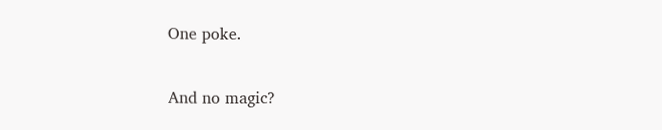One poke.

And no magic?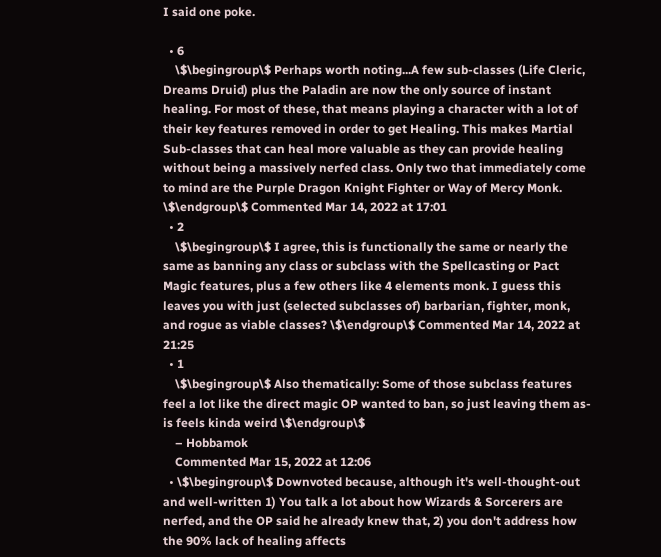I said one poke.

  • 6
    \$\begingroup\$ Perhaps worth noting...A few sub-classes (Life Cleric, Dreams Druid) plus the Paladin are now the only source of instant healing. For most of these, that means playing a character with a lot of their key features removed in order to get Healing. This makes Martial Sub-classes that can heal more valuable as they can provide healing without being a massively nerfed class. Only two that immediately come to mind are the Purple Dragon Knight Fighter or Way of Mercy Monk. \$\endgroup\$ Commented Mar 14, 2022 at 17:01
  • 2
    \$\begingroup\$ I agree, this is functionally the same or nearly the same as banning any class or subclass with the Spellcasting or Pact Magic features, plus a few others like 4 elements monk. I guess this leaves you with just (selected subclasses of) barbarian, fighter, monk, and rogue as viable classes? \$\endgroup\$ Commented Mar 14, 2022 at 21:25
  • 1
    \$\begingroup\$ Also thematically: Some of those subclass features feel a lot like the direct magic OP wanted to ban, so just leaving them as-is feels kinda weird \$\endgroup\$
    – Hobbamok
    Commented Mar 15, 2022 at 12:06
  • \$\begingroup\$ Downvoted because, although it's well-thought-out and well-written 1) You talk a lot about how Wizards & Sorcerers are nerfed, and the OP said he already knew that, 2) you don't address how the 90% lack of healing affects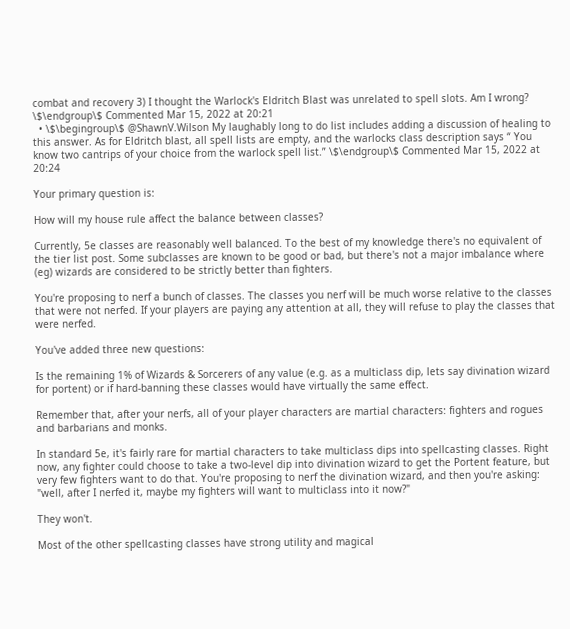combat and recovery 3) I thought the Warlock's Eldritch Blast was unrelated to spell slots. Am I wrong? \$\endgroup\$ Commented Mar 15, 2022 at 20:21
  • \$\begingroup\$ @ShawnV.Wilson My laughably long to do list includes adding a discussion of healing to this answer. As for Eldritch blast, all spell lists are empty, and the warlocks class description says “ You know two cantrips of your choice from the warlock spell list.” \$\endgroup\$ Commented Mar 15, 2022 at 20:24

Your primary question is:

How will my house rule affect the balance between classes?

Currently, 5e classes are reasonably well balanced. To the best of my knowledge there's no equivalent of the tier list post. Some subclasses are known to be good or bad, but there's not a major imbalance where (eg) wizards are considered to be strictly better than fighters.

You're proposing to nerf a bunch of classes. The classes you nerf will be much worse relative to the classes that were not nerfed. If your players are paying any attention at all, they will refuse to play the classes that were nerfed.

You've added three new questions:

Is the remaining 1% of Wizards & Sorcerers of any value (e.g. as a multiclass dip, lets say divination wizard for portent) or if hard-banning these classes would have virtually the same effect.

Remember that, after your nerfs, all of your player characters are martial characters: fighters and rogues and barbarians and monks.

In standard 5e, it's fairly rare for martial characters to take multiclass dips into spellcasting classes. Right now, any fighter could choose to take a two-level dip into divination wizard to get the Portent feature, but very few fighters want to do that. You're proposing to nerf the divination wizard, and then you're asking: "well, after I nerfed it, maybe my fighters will want to multiclass into it now?"

They won't.

Most of the other spellcasting classes have strong utility and magical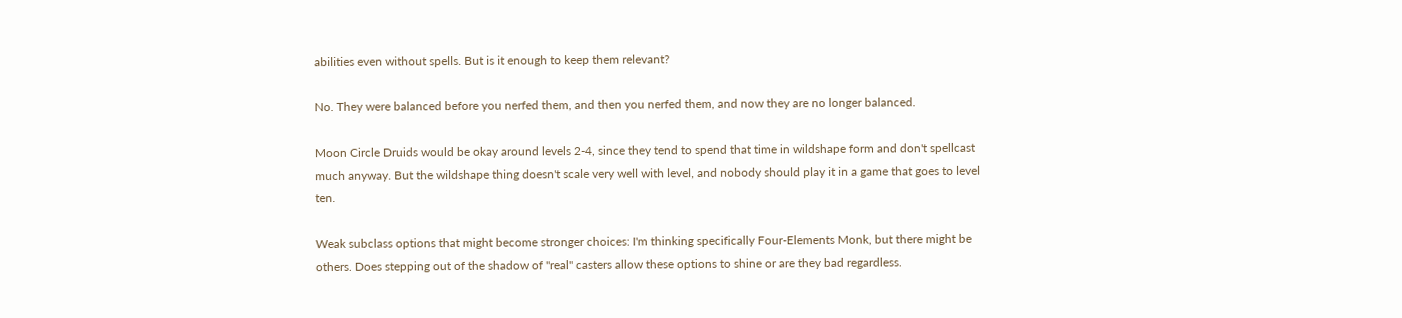abilities even without spells. But is it enough to keep them relevant?

No. They were balanced before you nerfed them, and then you nerfed them, and now they are no longer balanced.

Moon Circle Druids would be okay around levels 2-4, since they tend to spend that time in wildshape form and don't spellcast much anyway. But the wildshape thing doesn't scale very well with level, and nobody should play it in a game that goes to level ten.

Weak subclass options that might become stronger choices: I'm thinking specifically Four-Elements Monk, but there might be others. Does stepping out of the shadow of "real" casters allow these options to shine or are they bad regardless.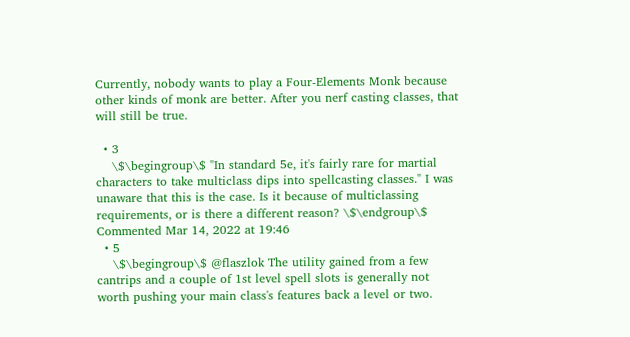Currently, nobody wants to play a Four-Elements Monk because other kinds of monk are better. After you nerf casting classes, that will still be true.

  • 3
    \$\begingroup\$ "In standard 5e, it's fairly rare for martial characters to take multiclass dips into spellcasting classes." I was unaware that this is the case. Is it because of multiclassing requirements, or is there a different reason? \$\endgroup\$ Commented Mar 14, 2022 at 19:46
  • 5
    \$\begingroup\$ @flaszlok The utility gained from a few cantrips and a couple of 1st level spell slots is generally not worth pushing your main class's features back a level or two.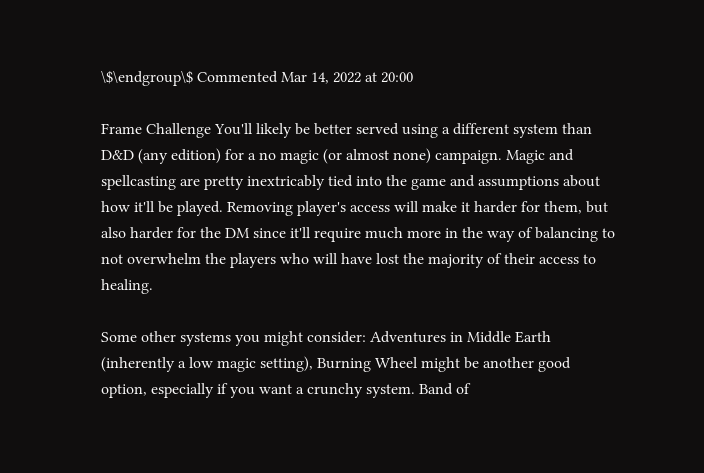\$\endgroup\$ Commented Mar 14, 2022 at 20:00

Frame Challenge You'll likely be better served using a different system than D&D (any edition) for a no magic (or almost none) campaign. Magic and spellcasting are pretty inextricably tied into the game and assumptions about how it'll be played. Removing player's access will make it harder for them, but also harder for the DM since it'll require much more in the way of balancing to not overwhelm the players who will have lost the majority of their access to healing.

Some other systems you might consider: Adventures in Middle Earth (inherently a low magic setting), Burning Wheel might be another good option, especially if you want a crunchy system. Band of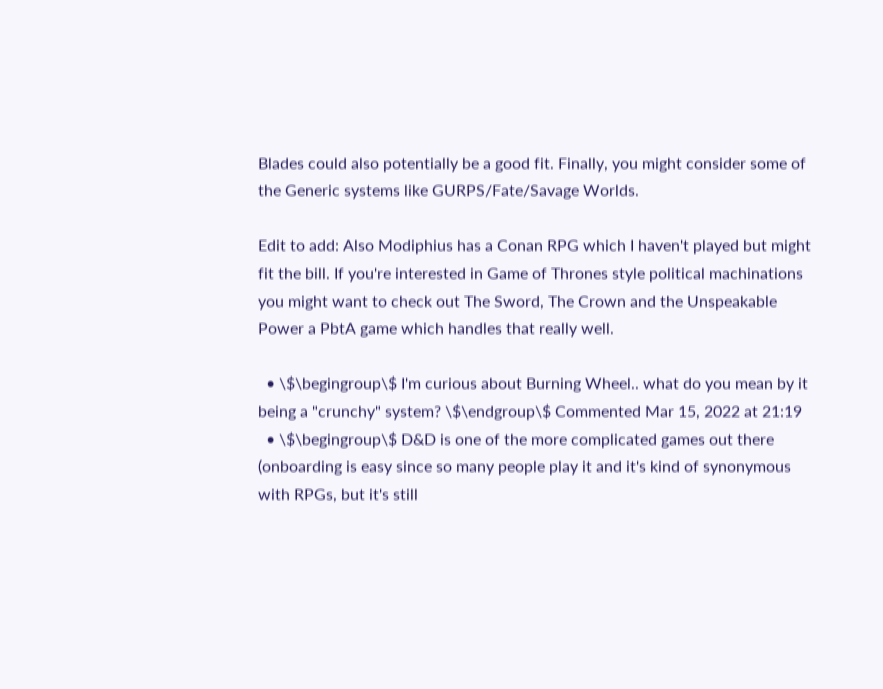Blades could also potentially be a good fit. Finally, you might consider some of the Generic systems like GURPS/Fate/Savage Worlds.

Edit to add: Also Modiphius has a Conan RPG which I haven't played but might fit the bill. If you're interested in Game of Thrones style political machinations you might want to check out The Sword, The Crown and the Unspeakable Power a PbtA game which handles that really well.

  • \$\begingroup\$ I'm curious about Burning Wheel.. what do you mean by it being a "crunchy" system? \$\endgroup\$ Commented Mar 15, 2022 at 21:19
  • \$\begingroup\$ D&D is one of the more complicated games out there (onboarding is easy since so many people play it and it's kind of synonymous with RPGs, but it's still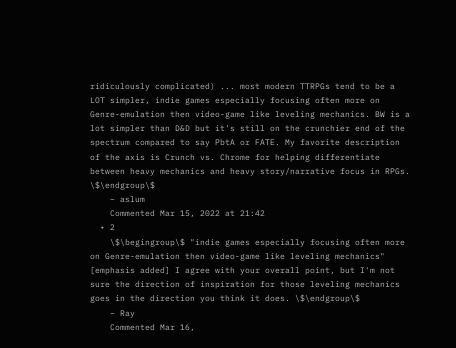ridiculously complicated) ... most modern TTRPGs tend to be a LOT simpler, indie games especially focusing often more on Genre-emulation then video-game like leveling mechanics. BW is a lot simpler than D&D but it's still on the crunchier end of the spectrum compared to say PbtA or FATE. My favorite description of the axis is Crunch vs. Chrome for helping differentiate between heavy mechanics and heavy story/narrative focus in RPGs. \$\endgroup\$
    – aslum
    Commented Mar 15, 2022 at 21:42
  • 2
    \$\begingroup\$ "indie games especially focusing often more on Genre-emulation then video-game like leveling mechanics" [emphasis added] I agree with your overall point, but I'm not sure the direction of inspiration for those leveling mechanics goes in the direction you think it does. \$\endgroup\$
    – Ray
    Commented Mar 16,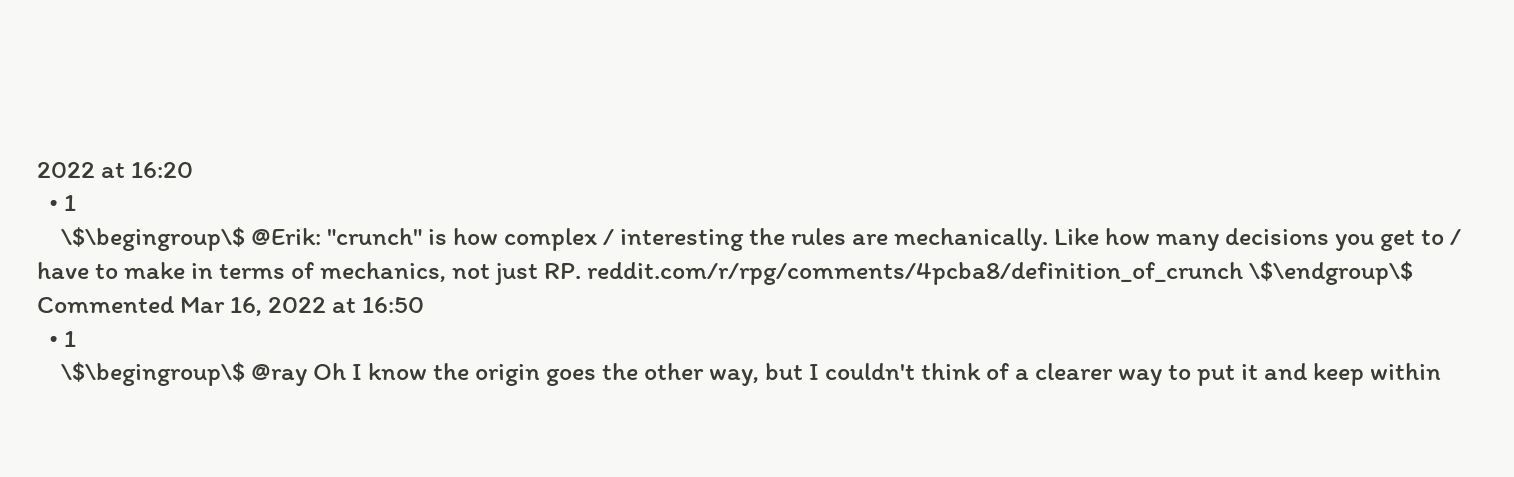2022 at 16:20
  • 1
    \$\begingroup\$ @Erik: "crunch" is how complex / interesting the rules are mechanically. Like how many decisions you get to / have to make in terms of mechanics, not just RP. reddit.com/r/rpg/comments/4pcba8/definition_of_crunch \$\endgroup\$ Commented Mar 16, 2022 at 16:50
  • 1
    \$\begingroup\$ @ray Oh I know the origin goes the other way, but I couldn't think of a clearer way to put it and keep within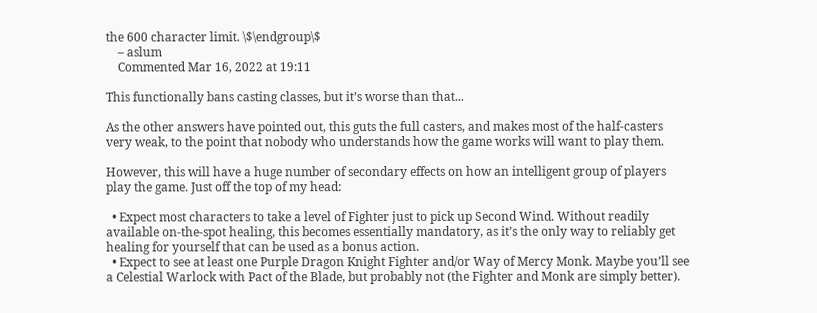the 600 character limit. \$\endgroup\$
    – aslum
    Commented Mar 16, 2022 at 19:11

This functionally bans casting classes, but it’s worse than that...

As the other answers have pointed out, this guts the full casters, and makes most of the half-casters very weak, to the point that nobody who understands how the game works will want to play them.

However, this will have a huge number of secondary effects on how an intelligent group of players play the game. Just off the top of my head:

  • Expect most characters to take a level of Fighter just to pick up Second Wind. Without readily available on-the-spot healing, this becomes essentially mandatory, as it’s the only way to reliably get healing for yourself that can be used as a bonus action.
  • Expect to see at least one Purple Dragon Knight Fighter and/or Way of Mercy Monk. Maybe you’ll see a Celestial Warlock with Pact of the Blade, but probably not (the Fighter and Monk are simply better).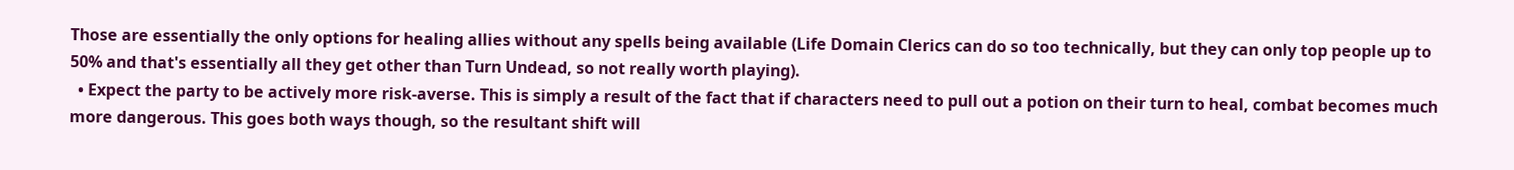Those are essentially the only options for healing allies without any spells being available (Life Domain Clerics can do so too technically, but they can only top people up to 50% and that's essentially all they get other than Turn Undead, so not really worth playing).
  • Expect the party to be actively more risk-averse. This is simply a result of the fact that if characters need to pull out a potion on their turn to heal, combat becomes much more dangerous. This goes both ways though, so the resultant shift will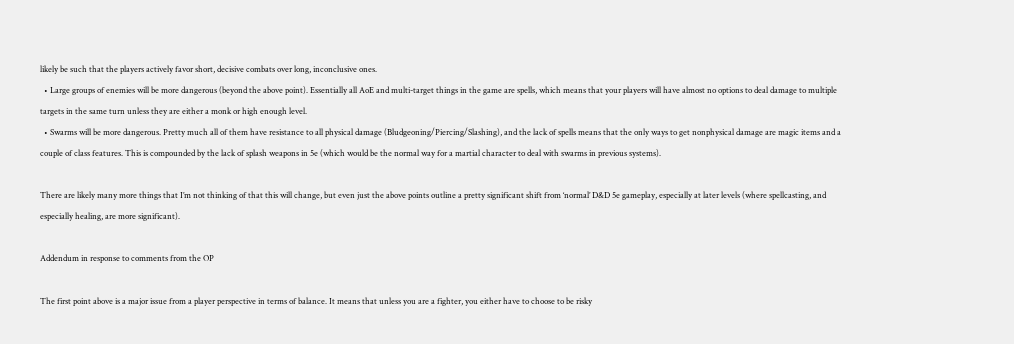likely be such that the players actively favor short, decisive combats over long, inconclusive ones.
  • Large groups of enemies will be more dangerous (beyond the above point). Essentially all AoE and multi-target things in the game are spells, which means that your players will have almost no options to deal damage to multiple targets in the same turn unless they are either a monk or high enough level.
  • Swarms will be more dangerous. Pretty much all of them have resistance to all physical damage (Bludgeoning/Piercing/Slashing), and the lack of spells means that the only ways to get nonphysical damage are magic items and a couple of class features. This is compounded by the lack of splash weapons in 5e (which would be the normal way for a martial character to deal with swarms in previous systems).

There are likely many more things that I’m not thinking of that this will change, but even just the above points outline a pretty significant shift from ‘normal’ D&D 5e gameplay, especially at later levels (where spellcasting, and especially healing, are more significant).

Addendum in response to comments from the OP

The first point above is a major issue from a player perspective in terms of balance. It means that unless you are a fighter, you either have to choose to be risky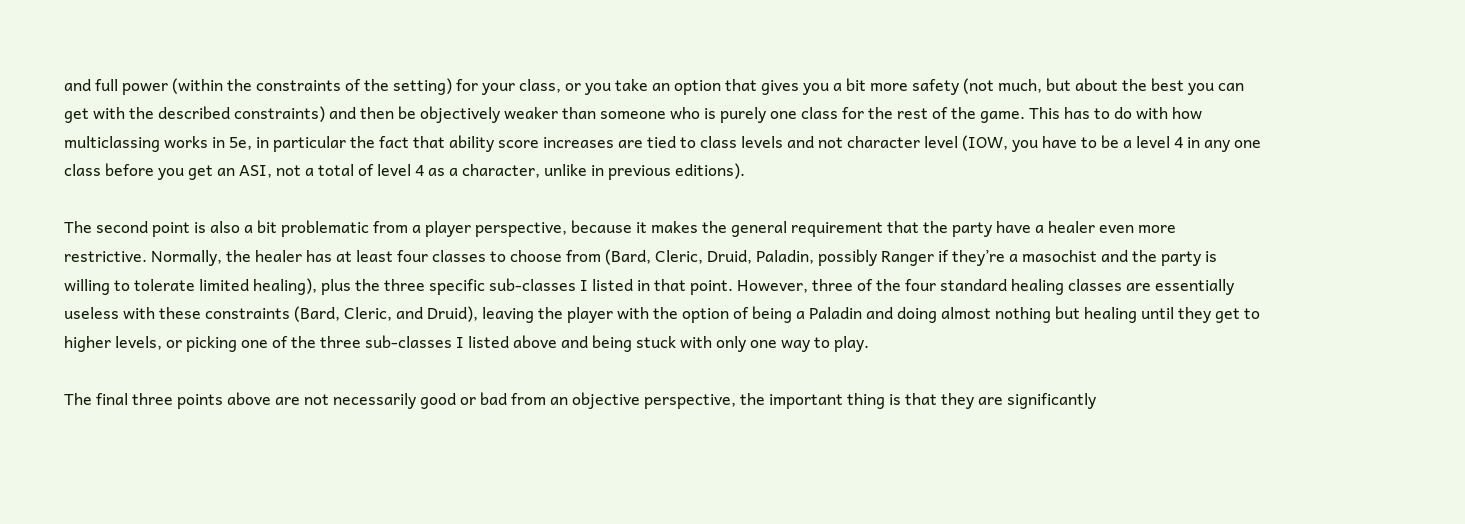and full power (within the constraints of the setting) for your class, or you take an option that gives you a bit more safety (not much, but about the best you can get with the described constraints) and then be objectively weaker than someone who is purely one class for the rest of the game. This has to do with how multiclassing works in 5e, in particular the fact that ability score increases are tied to class levels and not character level (IOW, you have to be a level 4 in any one class before you get an ASI, not a total of level 4 as a character, unlike in previous editions).

The second point is also a bit problematic from a player perspective, because it makes the general requirement that the party have a healer even more restrictive. Normally, the healer has at least four classes to choose from (Bard, Cleric, Druid, Paladin, possibly Ranger if they’re a masochist and the party is willing to tolerate limited healing), plus the three specific sub-classes I listed in that point. However, three of the four standard healing classes are essentially useless with these constraints (Bard, Cleric, and Druid), leaving the player with the option of being a Paladin and doing almost nothing but healing until they get to higher levels, or picking one of the three sub-classes I listed above and being stuck with only one way to play.

The final three points above are not necessarily good or bad from an objective perspective, the important thing is that they are significantly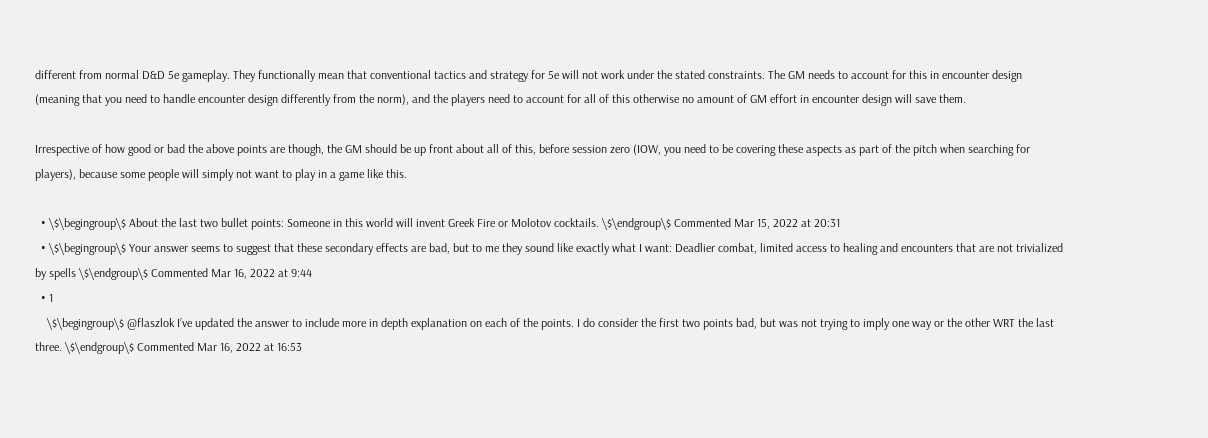different from normal D&D 5e gameplay. They functionally mean that conventional tactics and strategy for 5e will not work under the stated constraints. The GM needs to account for this in encounter design (meaning that you need to handle encounter design differently from the norm), and the players need to account for all of this otherwise no amount of GM effort in encounter design will save them.

Irrespective of how good or bad the above points are though, the GM should be up front about all of this, before session zero (IOW, you need to be covering these aspects as part of the pitch when searching for players), because some people will simply not want to play in a game like this.

  • \$\begingroup\$ About the last two bullet points: Someone in this world will invent Greek Fire or Molotov cocktails. \$\endgroup\$ Commented Mar 15, 2022 at 20:31
  • \$\begingroup\$ Your answer seems to suggest that these secondary effects are bad, but to me they sound like exactly what I want: Deadlier combat, limited access to healing and encounters that are not trivialized by spells \$\endgroup\$ Commented Mar 16, 2022 at 9:44
  • 1
    \$\begingroup\$ @flaszlok I’ve updated the answer to include more in depth explanation on each of the points. I do consider the first two points bad, but was not trying to imply one way or the other WRT the last three. \$\endgroup\$ Commented Mar 16, 2022 at 16:53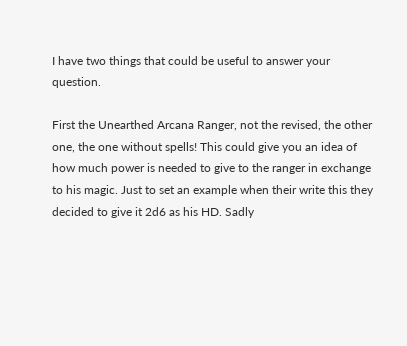I have two things that could be useful to answer your question.

First the Unearthed Arcana Ranger, not the revised, the other one, the one without spells! This could give you an idea of how much power is needed to give to the ranger in exchange to his magic. Just to set an example when their write this they decided to give it 2d6 as his HD. Sadly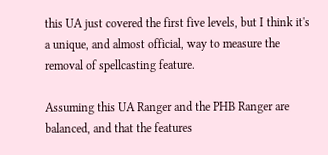this UA just covered the first five levels, but I think it's a unique, and almost official, way to measure the removal of spellcasting feature.

Assuming this UA Ranger and the PHB Ranger are balanced, and that the features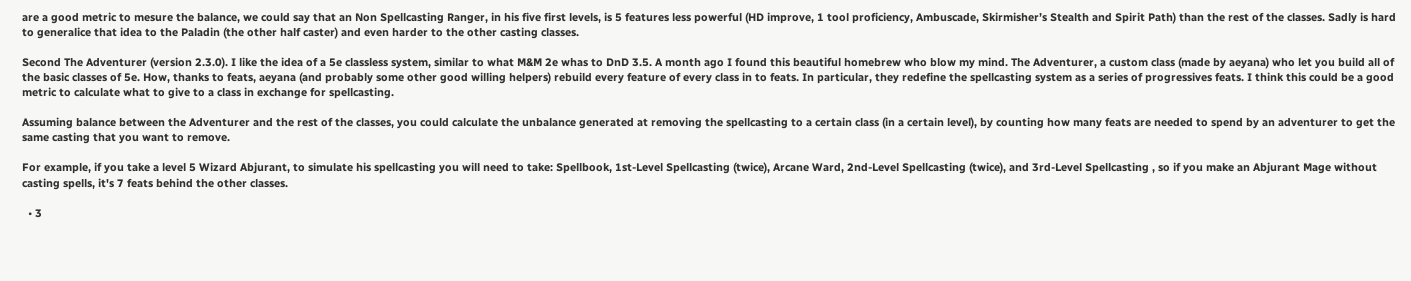are a good metric to mesure the balance, we could say that an Non Spellcasting Ranger, in his five first levels, is 5 features less powerful (HD improve, 1 tool proficiency, Ambuscade, Skirmisher’s Stealth and Spirit Path) than the rest of the classes. Sadly is hard to generalice that idea to the Paladin (the other half caster) and even harder to the other casting classes.

Second The Adventurer (version 2.3.0). I like the idea of a 5e classless system, similar to what M&M 2e whas to DnD 3.5. A month ago I found this beautiful homebrew who blow my mind. The Adventurer, a custom class (made by aeyana) who let you build all of the basic classes of 5e. How, thanks to feats, aeyana (and probably some other good willing helpers) rebuild every feature of every class in to feats. In particular, they redefine the spellcasting system as a series of progressives feats. I think this could be a good metric to calculate what to give to a class in exchange for spellcasting.

Assuming balance between the Adventurer and the rest of the classes, you could calculate the unbalance generated at removing the spellcasting to a certain class (in a certain level), by counting how many feats are needed to spend by an adventurer to get the same casting that you want to remove.

For example, if you take a level 5 Wizard Abjurant, to simulate his spellcasting you will need to take: Spellbook, 1st-Level Spellcasting (twice), Arcane Ward, 2nd-Level Spellcasting (twice), and 3rd-Level Spellcasting , so if you make an Abjurant Mage without casting spells, it's 7 feats behind the other classes.

  • 3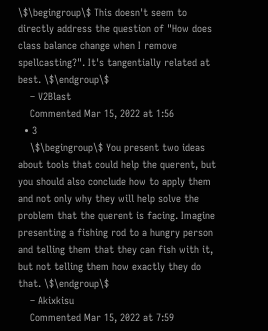\$\begingroup\$ This doesn't seem to directly address the question of "How does class balance change when I remove spellcasting?". It's tangentially related at best. \$\endgroup\$
    – V2Blast
    Commented Mar 15, 2022 at 1:56
  • 3
    \$\begingroup\$ You present two ideas about tools that could help the querent, but you should also conclude how to apply them and not only why they will help solve the problem that the querent is facing. Imagine presenting a fishing rod to a hungry person and telling them that they can fish with it, but not telling them how exactly they do that. \$\endgroup\$
    – Akixkisu
    Commented Mar 15, 2022 at 7:59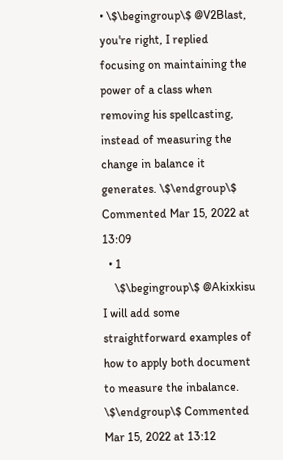• \$\begingroup\$ @V2Blast, you're right, I replied focusing on maintaining the power of a class when removing his spellcasting, instead of measuring the change in balance it generates. \$\endgroup\$ Commented Mar 15, 2022 at 13:09
  • 1
    \$\begingroup\$ @Akixkisu I will add some straightforward examples of how to apply both document to measure the inbalance. \$\endgroup\$ Commented Mar 15, 2022 at 13:12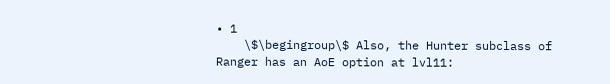• 1
    \$\begingroup\$ Also, the Hunter subclass of Ranger has an AoE option at lvl11: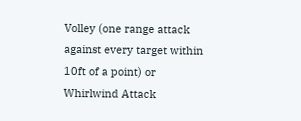Volley (one range attack against every target within 10ft of a point) or Whirlwind Attack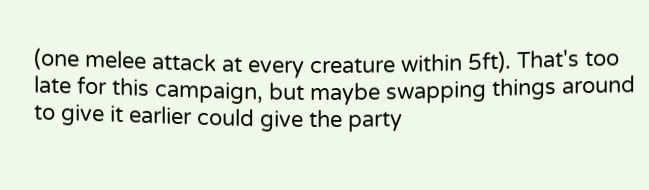(one melee attack at every creature within 5ft). That's too late for this campaign, but maybe swapping things around to give it earlier could give the party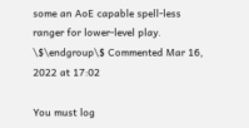some an AoE capable spell-less ranger for lower-level play. \$\endgroup\$ Commented Mar 16, 2022 at 17:02

You must log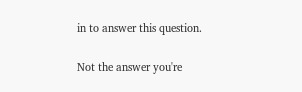in to answer this question.

Not the answer you're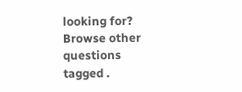looking for? Browse other questions tagged .